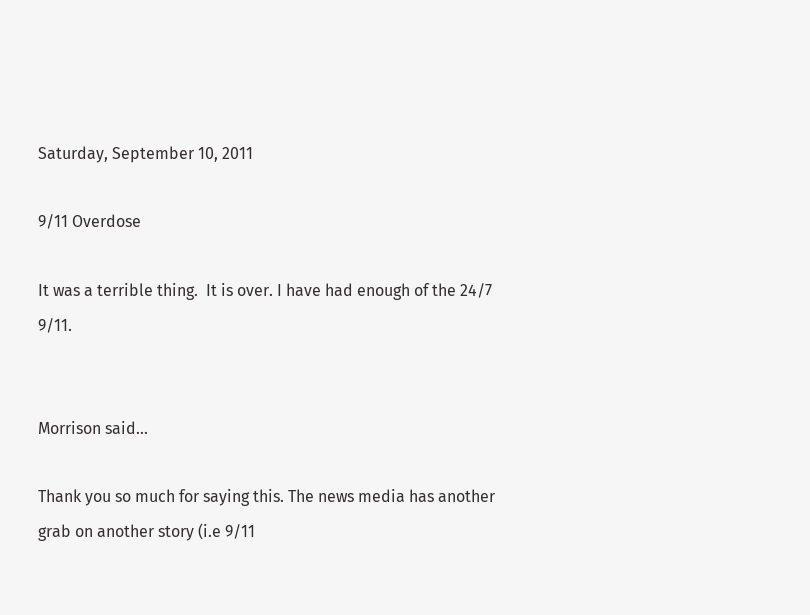Saturday, September 10, 2011

9/11 Overdose

It was a terrible thing.  It is over. I have had enough of the 24/7 9/11.


Morrison said...

Thank you so much for saying this. The news media has another grab on another story (i.e 9/11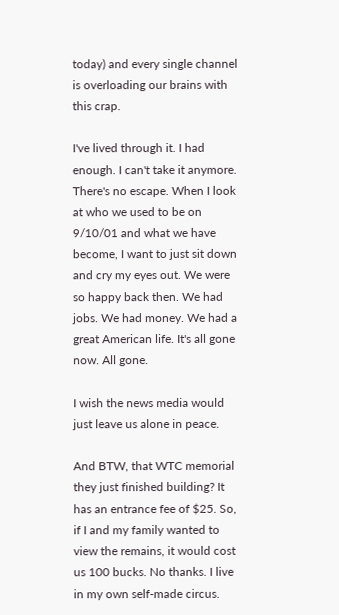today) and every single channel is overloading our brains with this crap.

I've lived through it. I had enough. I can't take it anymore. There's no escape. When I look at who we used to be on 9/10/01 and what we have become, I want to just sit down and cry my eyes out. We were so happy back then. We had jobs. We had money. We had a great American life. It's all gone now. All gone.

I wish the news media would just leave us alone in peace.

And BTW, that WTC memorial they just finished building? It has an entrance fee of $25. So, if I and my family wanted to view the remains, it would cost us 100 bucks. No thanks. I live in my own self-made circus.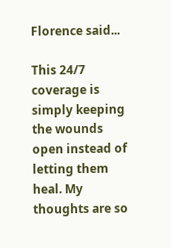Florence said...

This 24/7 coverage is simply keeping the wounds open instead of letting them heal. My thoughts are so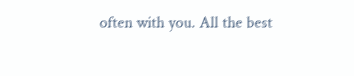often with you. All the best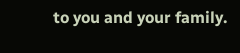to you and your family.